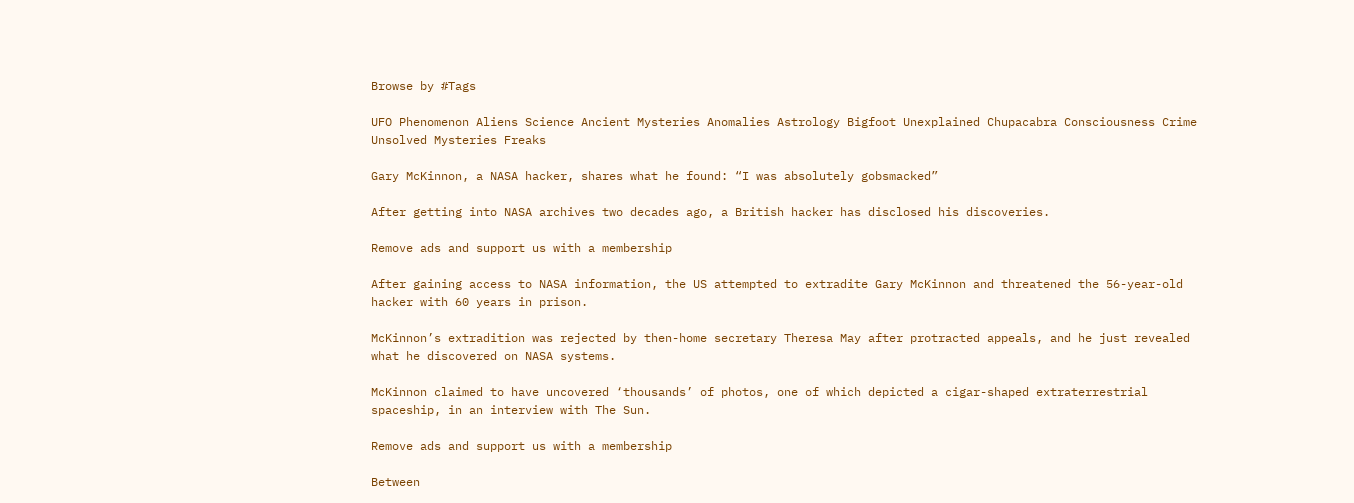Browse by #Tags

UFO Phenomenon Aliens Science Ancient Mysteries Anomalies Astrology Bigfoot Unexplained Chupacabra Consciousness Crime Unsolved Mysteries Freaks

Gary McKinnon, a NASA hacker, shares what he found: “I was absolutely gobsmacked”

After getting into NASA archives two decades ago, a British hacker has disclosed his discoveries.

Remove ads and support us with a membership

After gaining access to NASA information, the US attempted to extradite Gary McKinnon and threatened the 56-year-old hacker with 60 years in prison.

McKinnon’s extradition was rejected by then-home secretary Theresa May after protracted appeals, and he just revealed what he discovered on NASA systems.

McKinnon claimed to have uncovered ‘thousands’ of photos, one of which depicted a cigar-shaped extraterrestrial spaceship, in an interview with The Sun.

Remove ads and support us with a membership

Between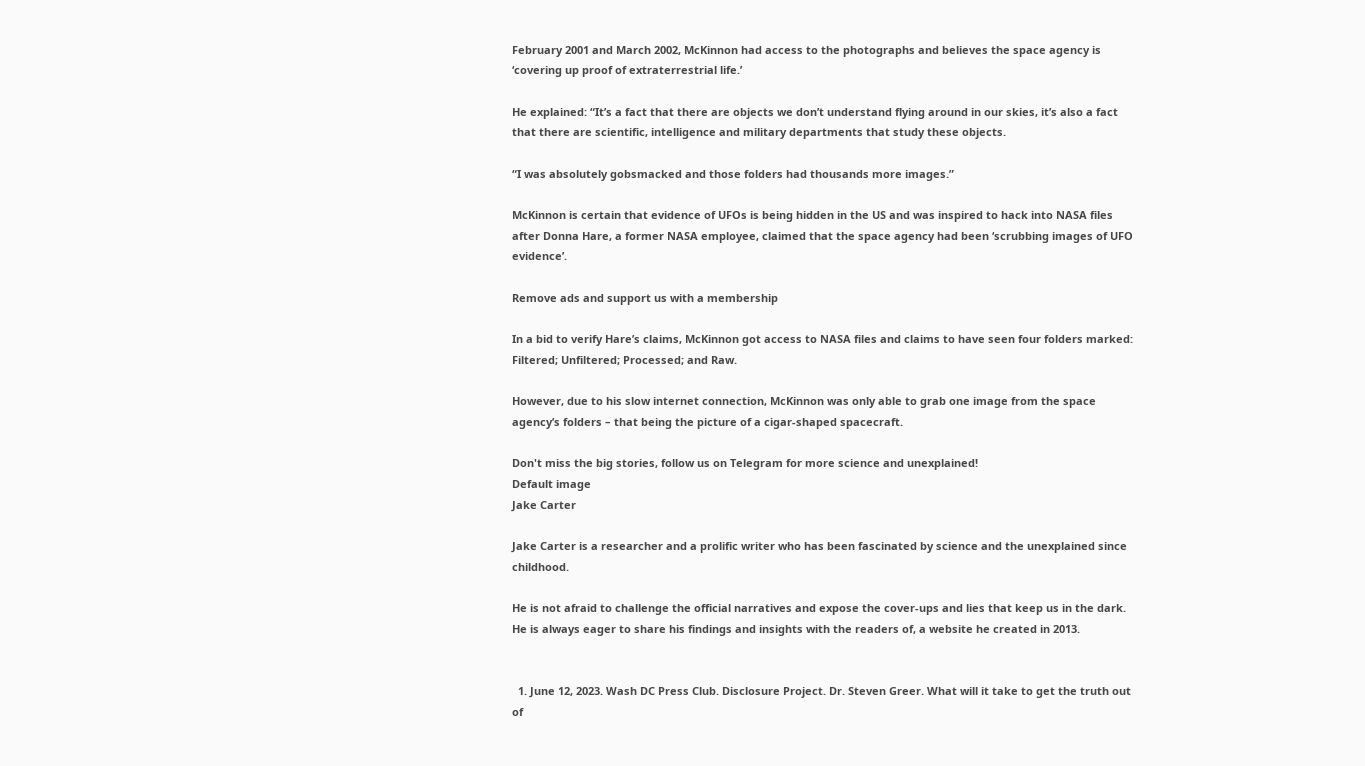February 2001 and March 2002, McKinnon had access to the photographs and believes the space agency is ‘covering up proof of extraterrestrial life.’

He explained: “It’s a fact that there are objects we don’t understand flying around in our skies, it’s also a fact that there are scientific, intelligence and military departments that study these objects.

“I was absolutely gobsmacked and those folders had thousands more images.”

McKinnon is certain that evidence of UFOs is being hidden in the US and was inspired to hack into NASA files after Donna Hare, a former NASA employee, claimed that the space agency had been ‘scrubbing images of UFO evidence’.

Remove ads and support us with a membership

In a bid to verify Hare’s claims, McKinnon got access to NASA files and claims to have seen four folders marked: Filtered; Unfiltered; Processed; and Raw.

However, due to his slow internet connection, McKinnon was only able to grab one image from the space agency’s folders – that being the picture of a cigar-shaped spacecraft.

Don't miss the big stories, follow us on Telegram for more science and unexplained!
Default image
Jake Carter

Jake Carter is a researcher and a prolific writer who has been fascinated by science and the unexplained since childhood.

He is not afraid to challenge the official narratives and expose the cover-ups and lies that keep us in the dark. He is always eager to share his findings and insights with the readers of, a website he created in 2013.


  1. June 12, 2023. Wash DC Press Club. Disclosure Project. Dr. Steven Greer. What will it take to get the truth out of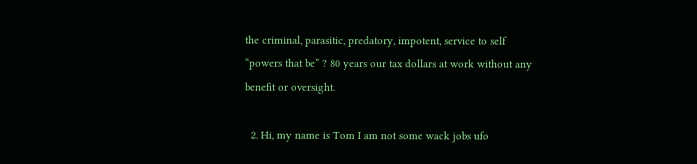the criminal, parasitic, predatory, impotent, service to self “powers that be” ? 80 years our tax dollars at work without any benefit or oversight.

  2. Hi, my name is Tom I am not some wack jobs ufo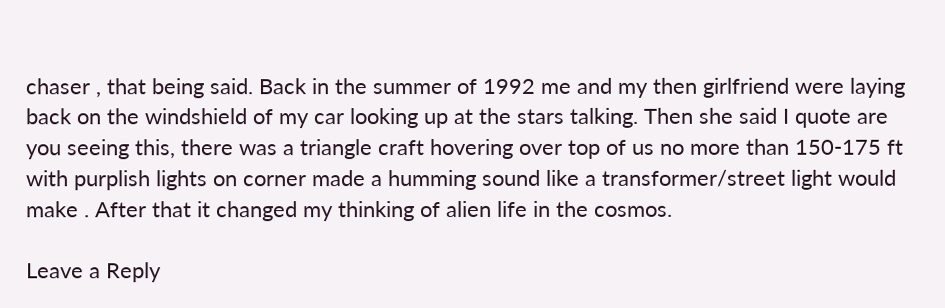chaser , that being said. Back in the summer of 1992 me and my then girlfriend were laying back on the windshield of my car looking up at the stars talking. Then she said I quote are you seeing this, there was a triangle craft hovering over top of us no more than 150-175 ft with purplish lights on corner made a humming sound like a transformer/street light would make . After that it changed my thinking of alien life in the cosmos.

Leave a Reply